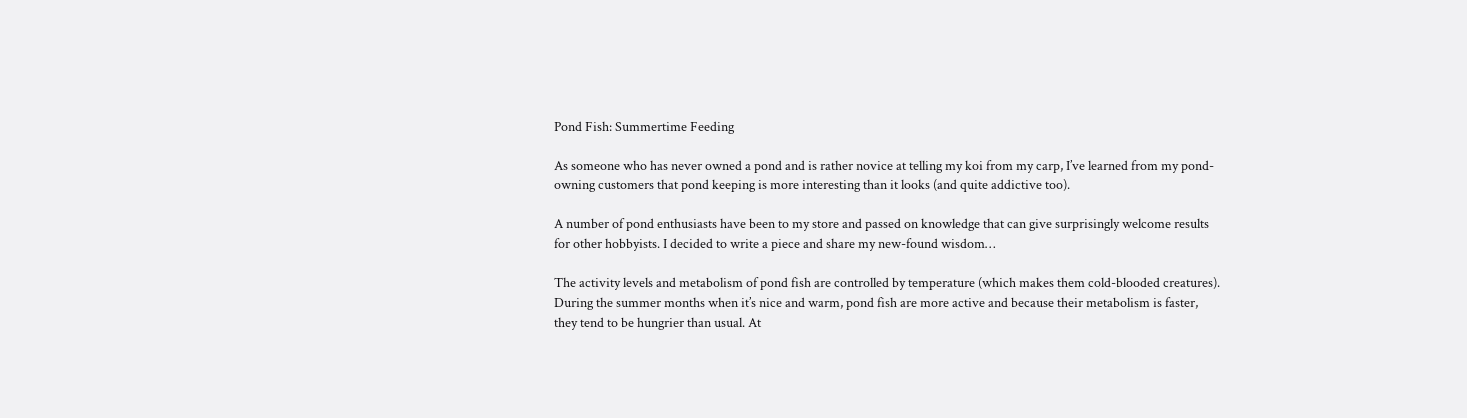Pond Fish: Summertime Feeding

As someone who has never owned a pond and is rather novice at telling my koi from my carp, I’ve learned from my pond-owning customers that pond keeping is more interesting than it looks (and quite addictive too).

A number of pond enthusiasts have been to my store and passed on knowledge that can give surprisingly welcome results for other hobbyists. I decided to write a piece and share my new-found wisdom…

The activity levels and metabolism of pond fish are controlled by temperature (which makes them cold-blooded creatures). During the summer months when it’s nice and warm, pond fish are more active and because their metabolism is faster, they tend to be hungrier than usual. At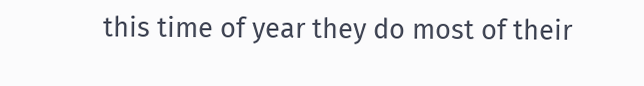this time of year they do most of their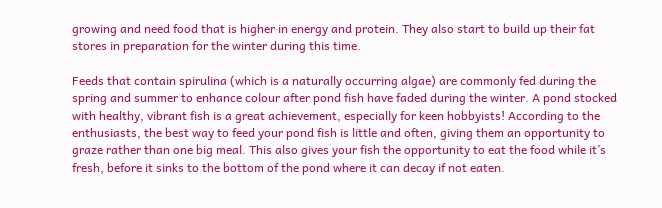growing and need food that is higher in energy and protein. They also start to build up their fat stores in preparation for the winter during this time.

Feeds that contain spirulina (which is a naturally occurring algae) are commonly fed during the spring and summer to enhance colour after pond fish have faded during the winter. A pond stocked with healthy, vibrant fish is a great achievement, especially for keen hobbyists! According to the enthusiasts, the best way to feed your pond fish is little and often, giving them an opportunity to graze rather than one big meal. This also gives your fish the opportunity to eat the food while it’s fresh, before it sinks to the bottom of the pond where it can decay if not eaten.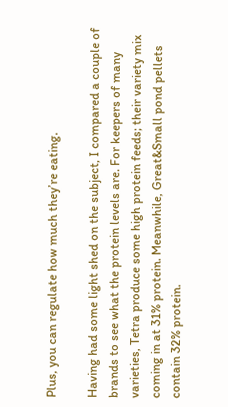Plus, you can regulate how much they’re eating.

Having had some light shed on the subject, I compared a couple of brands to see what the protein levels are. For keepers of many varieties, Tetra produce some high protein feeds; their variety mix coming in at 31% protein. Meanwhile, Great&Small pond pellets contain 32% protein.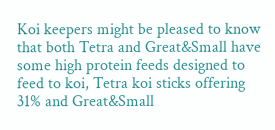Koi keepers might be pleased to know that both Tetra and Great&Small have some high protein feeds designed to feed to koi, Tetra koi sticks offering 31% and Great&Small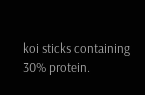koi sticks containing 30% protein.